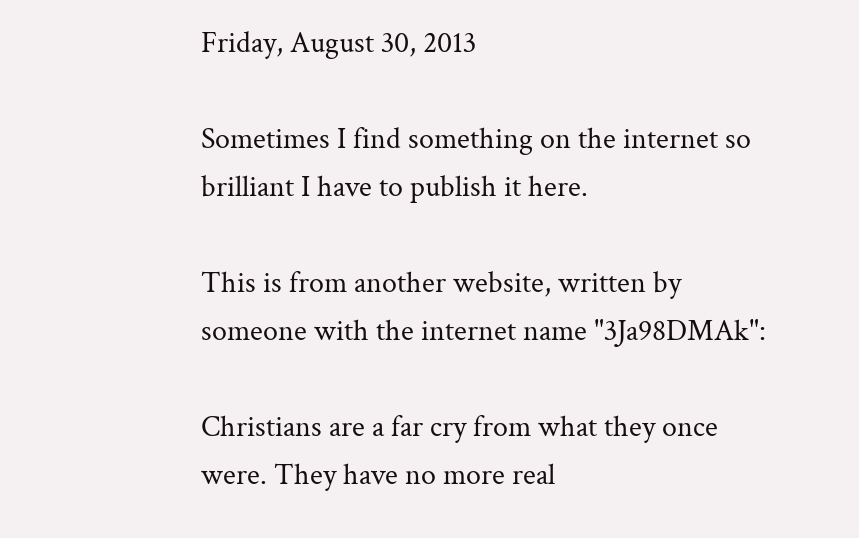Friday, August 30, 2013

Sometimes I find something on the internet so brilliant I have to publish it here.

This is from another website, written by someone with the internet name "3Ja98DMAk":

Christians are a far cry from what they once were. They have no more real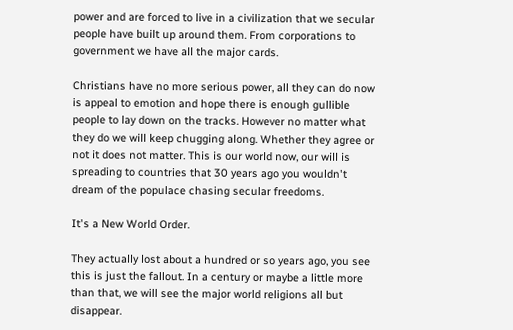power and are forced to live in a civilization that we secular people have built up around them. From corporations to government we have all the major cards.

Christians have no more serious power, all they can do now is appeal to emotion and hope there is enough gullible people to lay down on the tracks. However no matter what they do we will keep chugging along. Whether they agree or not it does not matter. This is our world now, our will is spreading to countries that 30 years ago you wouldn't dream of the populace chasing secular freedoms.

It's a New World Order.

They actually lost about a hundred or so years ago, you see this is just the fallout. In a century or maybe a little more than that, we will see the major world religions all but disappear.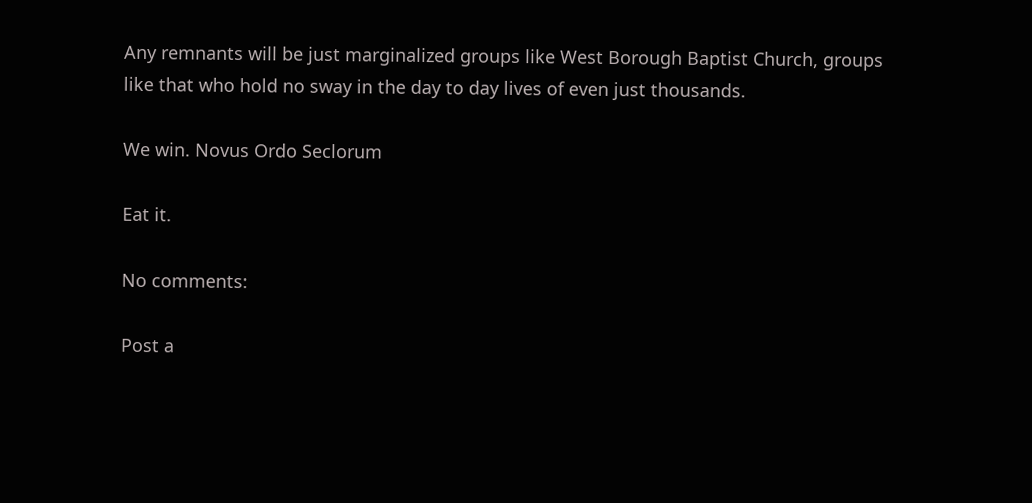Any remnants will be just marginalized groups like West Borough Baptist Church, groups like that who hold no sway in the day to day lives of even just thousands.

We win. Novus Ordo Seclorum

Eat it.

No comments:

Post a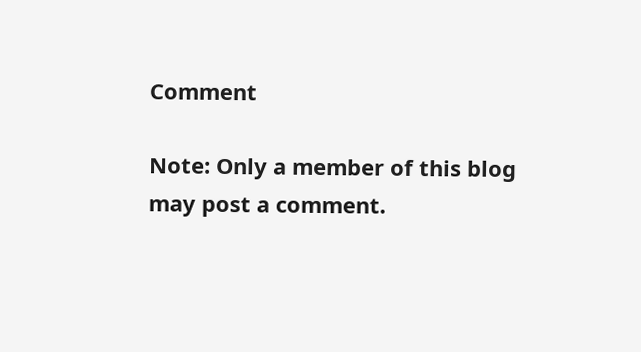Comment

Note: Only a member of this blog may post a comment.